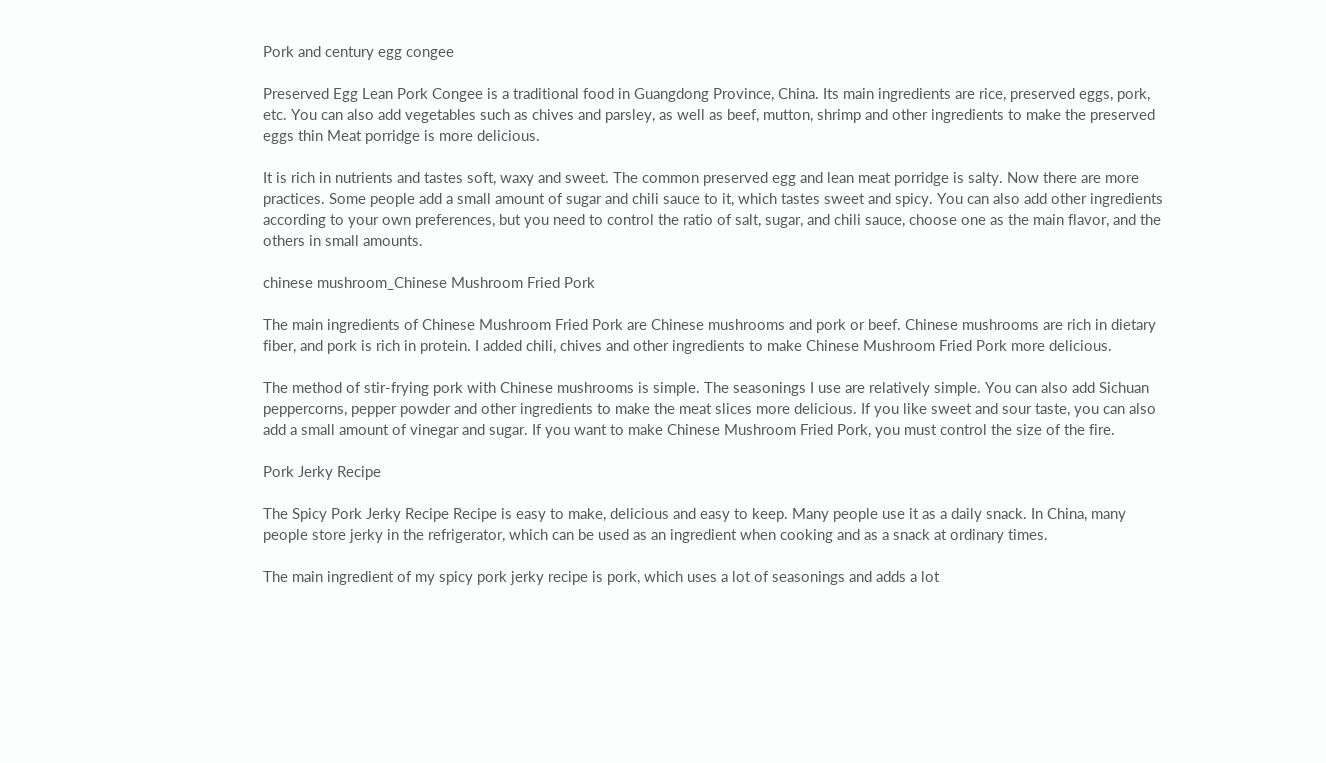Pork and century egg congee

Preserved Egg Lean Pork Congee is a traditional food in Guangdong Province, China. Its main ingredients are rice, preserved eggs, pork, etc. You can also add vegetables such as chives and parsley, as well as beef, mutton, shrimp and other ingredients to make the preserved eggs thin Meat porridge is more delicious.

It is rich in nutrients and tastes soft, waxy and sweet. The common preserved egg and lean meat porridge is salty. Now there are more practices. Some people add a small amount of sugar and chili sauce to it, which tastes sweet and spicy. You can also add other ingredients according to your own preferences, but you need to control the ratio of salt, sugar, and chili sauce, choose one as the main flavor, and the others in small amounts.

chinese mushroom_Chinese Mushroom Fried Pork

The main ingredients of Chinese Mushroom Fried Pork are Chinese mushrooms and pork or beef. Chinese mushrooms are rich in dietary fiber, and pork is rich in protein. I added chili, chives and other ingredients to make Chinese Mushroom Fried Pork more delicious.

The method of stir-frying pork with Chinese mushrooms is simple. The seasonings I use are relatively simple. You can also add Sichuan peppercorns, pepper powder and other ingredients to make the meat slices more delicious. If you like sweet and sour taste, you can also add a small amount of vinegar and sugar. If you want to make Chinese Mushroom Fried Pork, you must control the size of the fire.

Pork Jerky Recipe

The Spicy Pork Jerky Recipe Recipe is easy to make, delicious and easy to keep. Many people use it as a daily snack. In China, many people store jerky in the refrigerator, which can be used as an ingredient when cooking and as a snack at ordinary times.

The main ingredient of my spicy pork jerky recipe is pork, which uses a lot of seasonings and adds a lot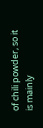of chili powder, so it is mainly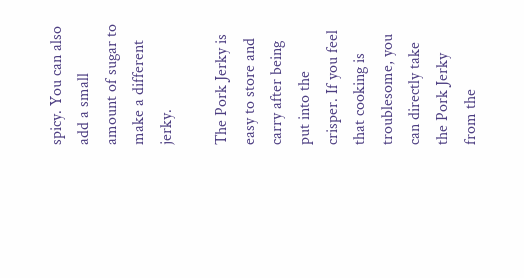spicy. You can also add a small amount of sugar to make a different jerky.

The Pork Jerky is easy to store and carry after being put into the crisper. If you feel that cooking is troublesome, you can directly take the Pork Jerky from the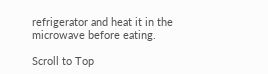refrigerator and heat it in the microwave before eating.

Scroll to Top